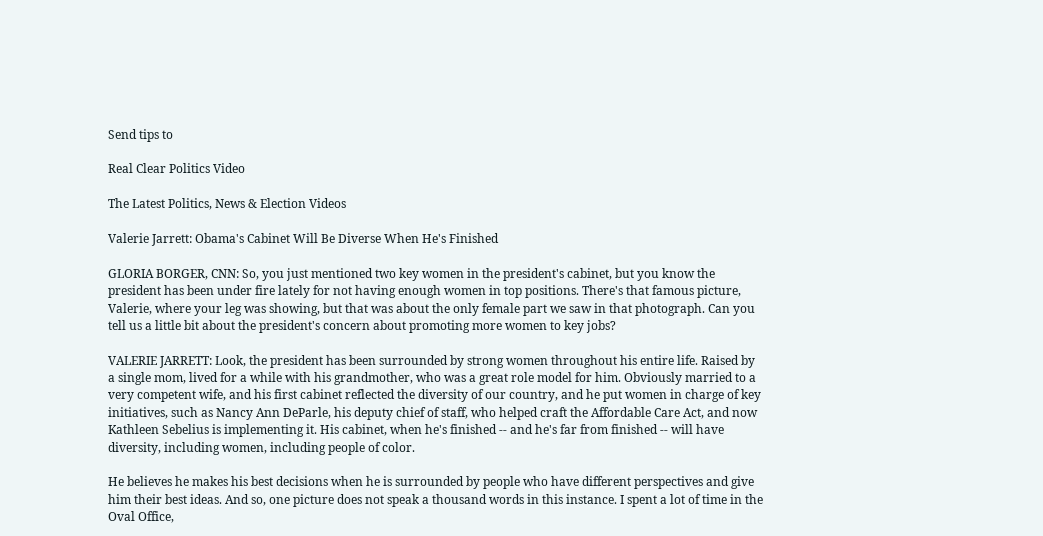Send tips to

Real Clear Politics Video

The Latest Politics, News & Election Videos

Valerie Jarrett: Obama's Cabinet Will Be Diverse When He's Finished

GLORIA BORGER, CNN: So, you just mentioned two key women in the president's cabinet, but you know the president has been under fire lately for not having enough women in top positions. There's that famous picture, Valerie, where your leg was showing, but that was about the only female part we saw in that photograph. Can you tell us a little bit about the president's concern about promoting more women to key jobs?

VALERIE JARRETT: Look, the president has been surrounded by strong women throughout his entire life. Raised by a single mom, lived for a while with his grandmother, who was a great role model for him. Obviously married to a very competent wife, and his first cabinet reflected the diversity of our country, and he put women in charge of key initiatives, such as Nancy Ann DeParle, his deputy chief of staff, who helped craft the Affordable Care Act, and now Kathleen Sebelius is implementing it. His cabinet, when he's finished -- and he's far from finished -- will have diversity, including women, including people of color.

He believes he makes his best decisions when he is surrounded by people who have different perspectives and give him their best ideas. And so, one picture does not speak a thousand words in this instance. I spent a lot of time in the Oval Office,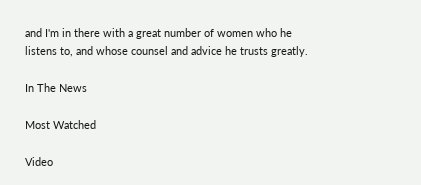and I'm in there with a great number of women who he listens to, and whose counsel and advice he trusts greatly.

In The News

Most Watched

Video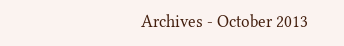Archives - October 2013